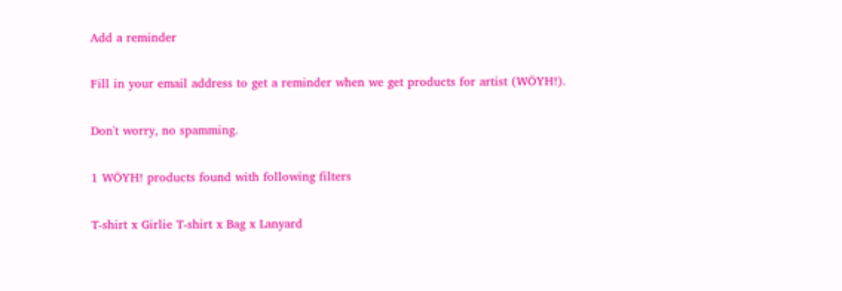Add a reminder

Fill in your email address to get a reminder when we get products for artist (WÖYH!).

Don't worry, no spamming.

1 WÖYH! products found with following filters

T-shirt x Girlie T-shirt x Bag x Lanyard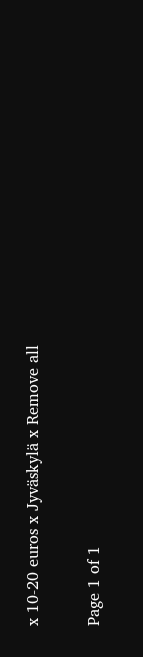x 10-20 euros x Jyväskylä x Remove all

Page 1 of 1